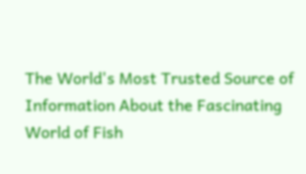The World's Most Trusted Source of Information About the Fascinating World of Fish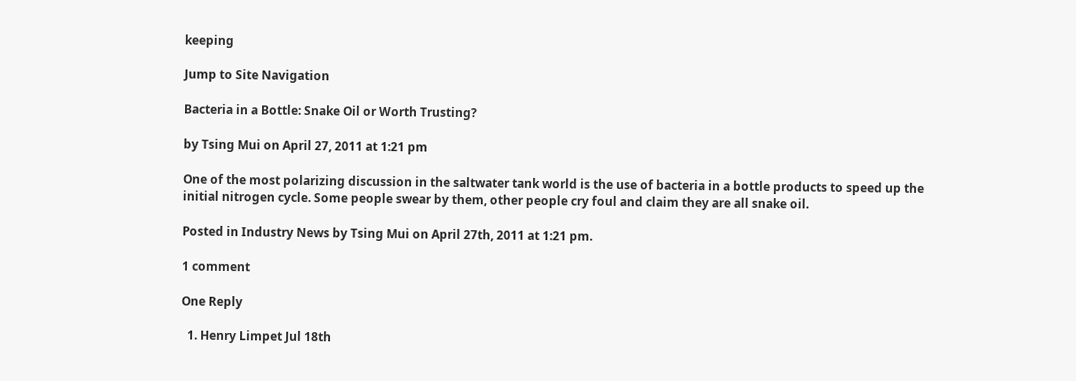keeping

Jump to Site Navigation

Bacteria in a Bottle: Snake Oil or Worth Trusting?

by Tsing Mui on April 27, 2011 at 1:21 pm

One of the most polarizing discussion in the saltwater tank world is the use of bacteria in a bottle products to speed up the initial nitrogen cycle. Some people swear by them, other people cry foul and claim they are all snake oil.

Posted in Industry News by Tsing Mui on April 27th, 2011 at 1:21 pm.

1 comment

One Reply

  1. Henry Limpet Jul 18th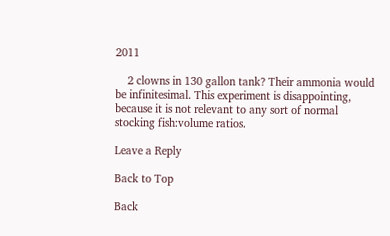2011

    2 clowns in 130 gallon tank? Their ammonia would be infinitesimal. This experiment is disappointing, because it is not relevant to any sort of normal stocking fish:volume ratios.

Leave a Reply

Back to Top

Back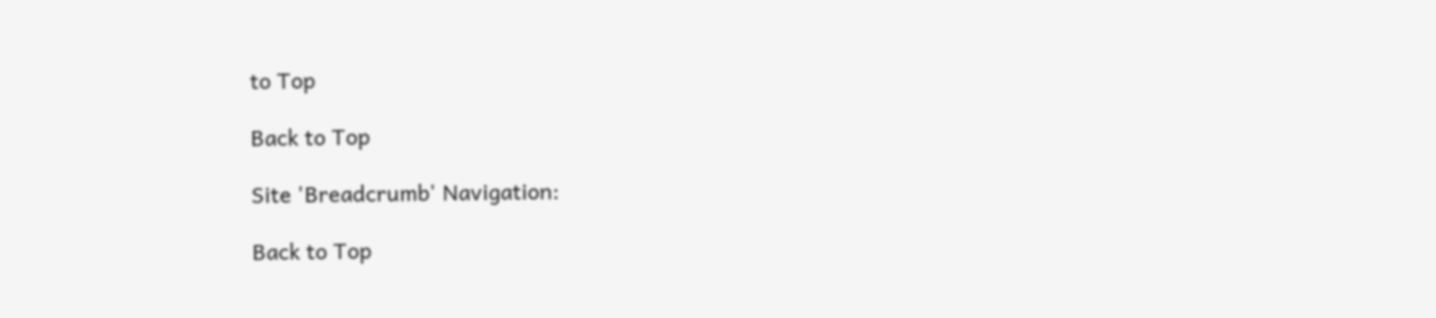to Top

Back to Top

Site 'Breadcrumb' Navigation:

Back to Top